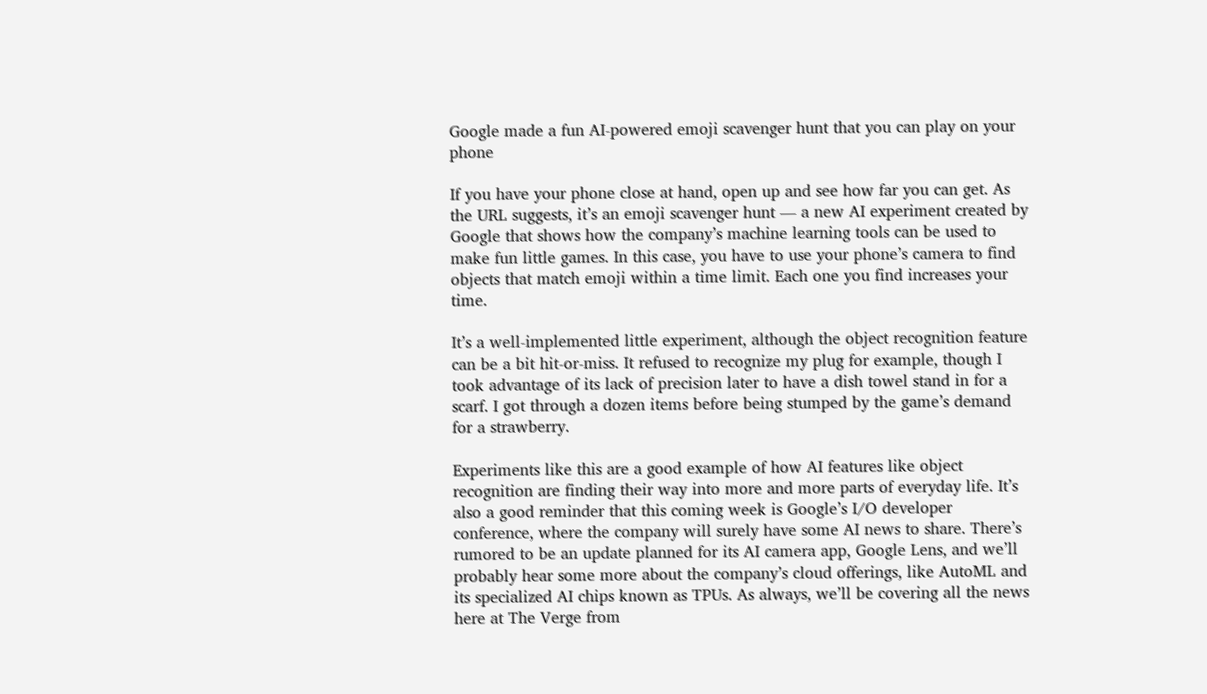Google made a fun AI-powered emoji scavenger hunt that you can play on your phone

If you have your phone close at hand, open up and see how far you can get. As the URL suggests, it’s an emoji scavenger hunt — a new AI experiment created by Google that shows how the company’s machine learning tools can be used to make fun little games. In this case, you have to use your phone’s camera to find objects that match emoji within a time limit. Each one you find increases your time.

It’s a well-implemented little experiment, although the object recognition feature can be a bit hit-or-miss. It refused to recognize my plug for example, though I took advantage of its lack of precision later to have a dish towel stand in for a scarf. I got through a dozen items before being stumped by the game’s demand for a strawberry.

Experiments like this are a good example of how AI features like object recognition are finding their way into more and more parts of everyday life. It’s also a good reminder that this coming week is Google’s I/O developer conference, where the company will surely have some AI news to share. There’s rumored to be an update planned for its AI camera app, Google Lens, and we’ll probably hear some more about the company’s cloud offerings, like AutoML and its specialized AI chips known as TPUs. As always, we’ll be covering all the news here at The Verge from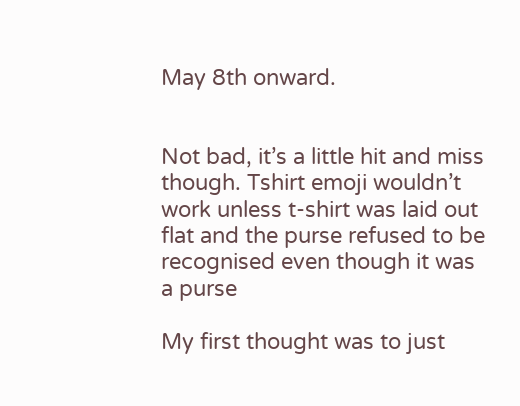May 8th onward.


Not bad, it’s a little hit and miss though. Tshirt emoji wouldn’t work unless t-shirt was laid out flat and the purse refused to be recognised even though it was a purse

My first thought was to just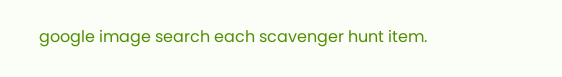google image search each scavenger hunt item.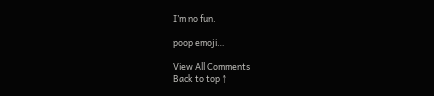I’m no fun.

poop emoji…

View All Comments
Back to top ↑